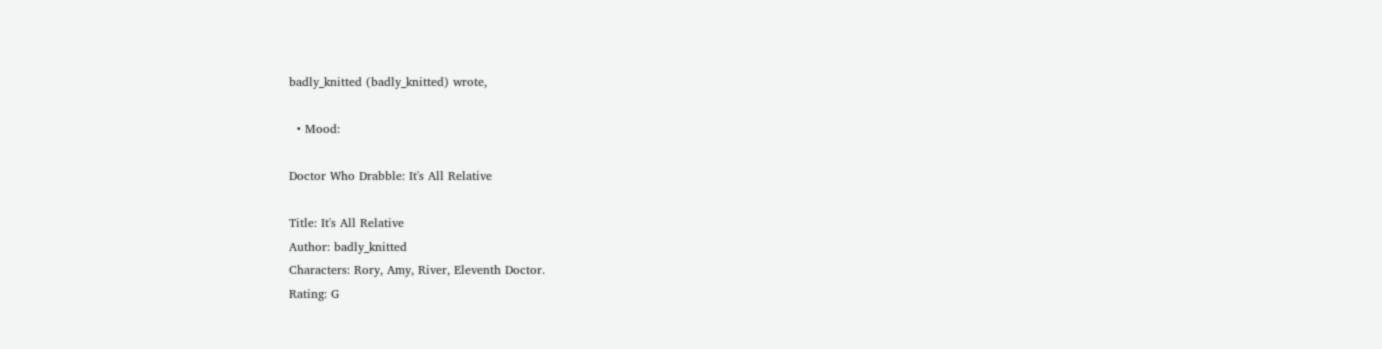badly_knitted (badly_knitted) wrote,

  • Mood:

Doctor Who Drabble: It's All Relative

Title: It's All Relative
Author: badly_knitted
Characters: Rory, Amy, River, Eleventh Doctor.
Rating: G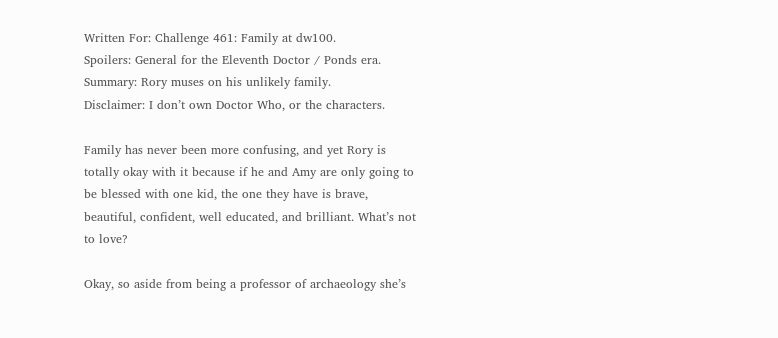Written For: Challenge 461: Family at dw100.
Spoilers: General for the Eleventh Doctor / Ponds era.
Summary: Rory muses on his unlikely family.
Disclaimer: I don’t own Doctor Who, or the characters.

Family has never been more confusing, and yet Rory is totally okay with it because if he and Amy are only going to be blessed with one kid, the one they have is brave, beautiful, confident, well educated, and brilliant. What’s not to love?

Okay, so aside from being a professor of archaeology she’s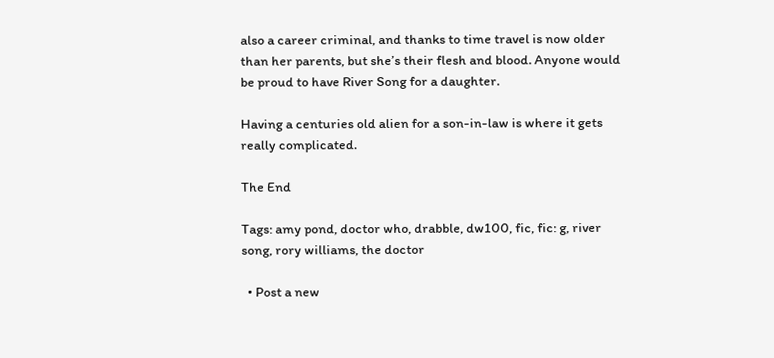also a career criminal, and thanks to time travel is now older than her parents, but she’s their flesh and blood. Anyone would be proud to have River Song for a daughter.

Having a centuries old alien for a son-in-law is where it gets really complicated.

The End

Tags: amy pond, doctor who, drabble, dw100, fic, fic: g, river song, rory williams, the doctor

  • Post a new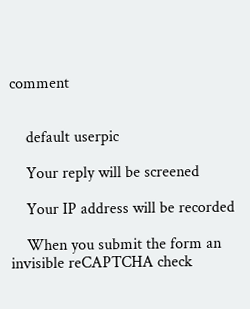comment


    default userpic

    Your reply will be screened

    Your IP address will be recorded

    When you submit the form an invisible reCAPTCHA check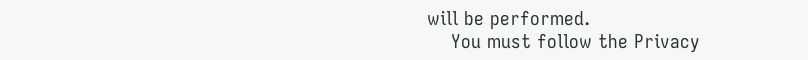will be performed.
    You must follow the Privacy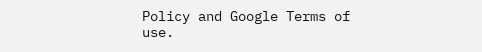Policy and Google Terms of use.